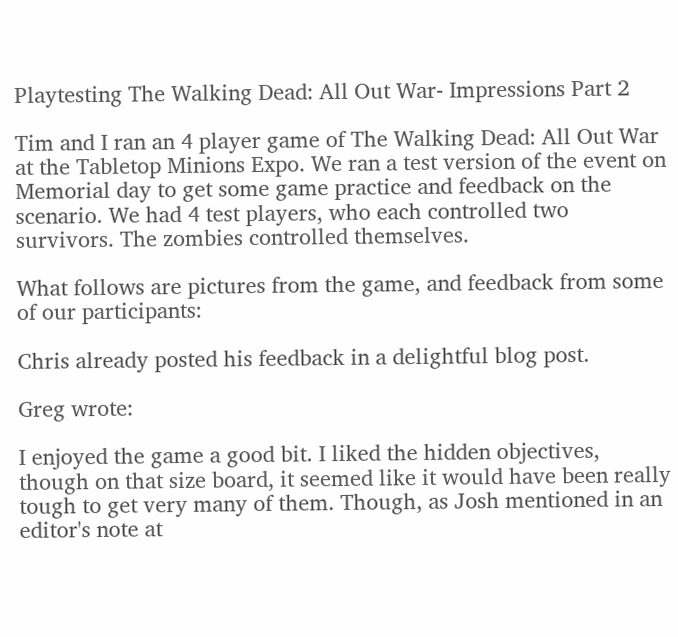Playtesting The Walking Dead: All Out War- Impressions Part 2

Tim and I ran an 4 player game of The Walking Dead: All Out War at the Tabletop Minions Expo. We ran a test version of the event on Memorial day to get some game practice and feedback on the scenario. We had 4 test players, who each controlled two survivors. The zombies controlled themselves.

What follows are pictures from the game, and feedback from some of our participants:

Chris already posted his feedback in a delightful blog post.

Greg wrote:

I enjoyed the game a good bit. I liked the hidden objectives, though on that size board, it seemed like it would have been really tough to get very many of them. Though, as Josh mentioned in an editor's note at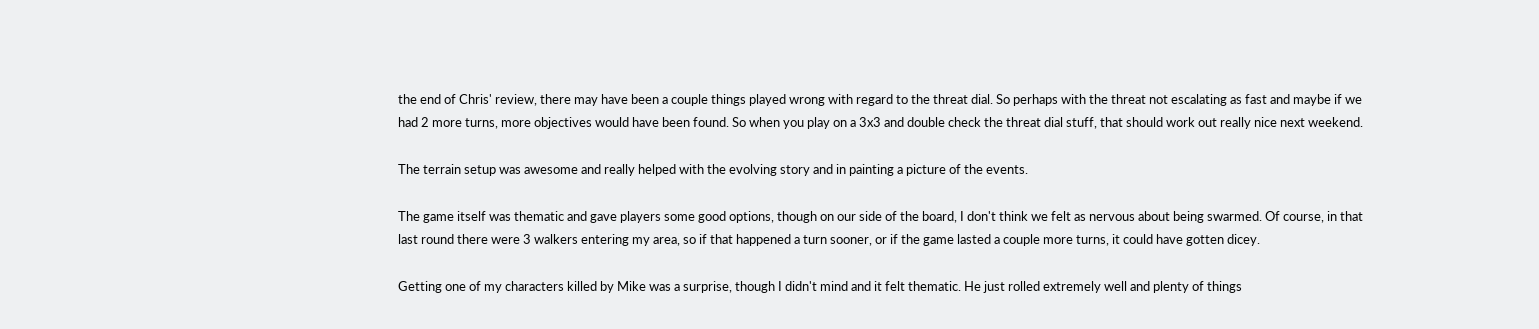the end of Chris' review, there may have been a couple things played wrong with regard to the threat dial. So perhaps with the threat not escalating as fast and maybe if we had 2 more turns, more objectives would have been found. So when you play on a 3x3 and double check the threat dial stuff, that should work out really nice next weekend.

The terrain setup was awesome and really helped with the evolving story and in painting a picture of the events.

The game itself was thematic and gave players some good options, though on our side of the board, I don't think we felt as nervous about being swarmed. Of course, in that last round there were 3 walkers entering my area, so if that happened a turn sooner, or if the game lasted a couple more turns, it could have gotten dicey.

Getting one of my characters killed by Mike was a surprise, though I didn't mind and it felt thematic. He just rolled extremely well and plenty of things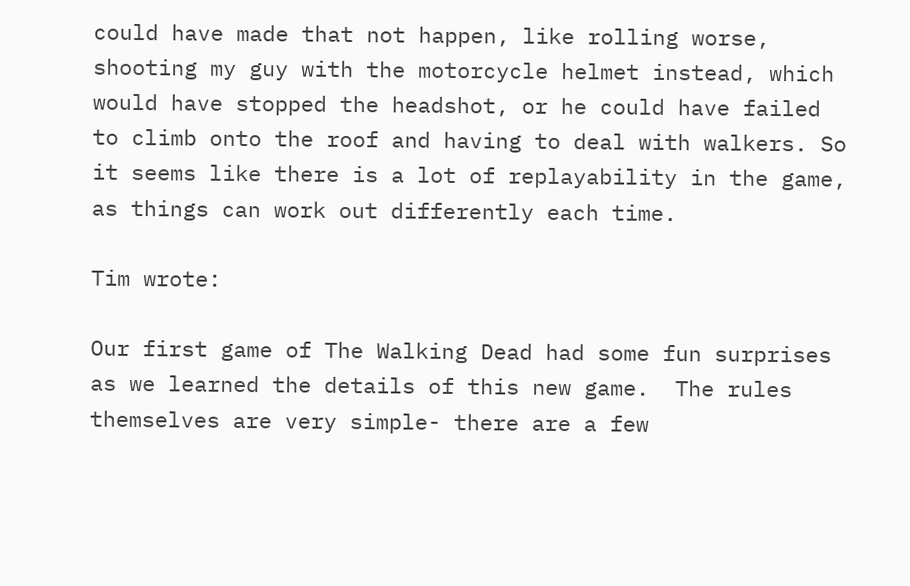could have made that not happen, like rolling worse, shooting my guy with the motorcycle helmet instead, which would have stopped the headshot, or he could have failed to climb onto the roof and having to deal with walkers. So it seems like there is a lot of replayability in the game, as things can work out differently each time.

Tim wrote:

Our first game of The Walking Dead had some fun surprises as we learned the details of this new game.  The rules themselves are very simple- there are a few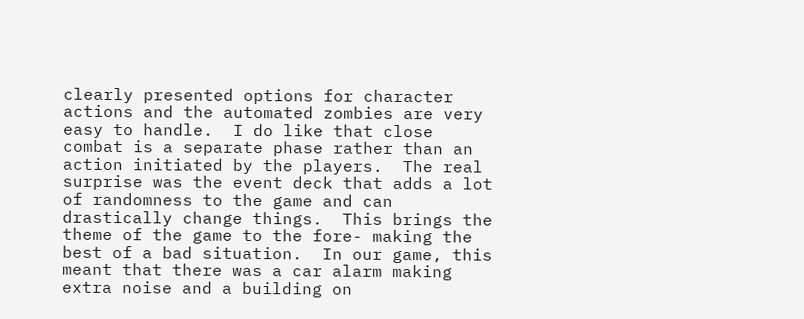clearly presented options for character actions and the automated zombies are very easy to handle.  I do like that close combat is a separate phase rather than an action initiated by the players.  The real surprise was the event deck that adds a lot of randomness to the game and can drastically change things.  This brings the theme of the game to the fore- making the best of a bad situation.  In our game, this meant that there was a car alarm making extra noise and a building on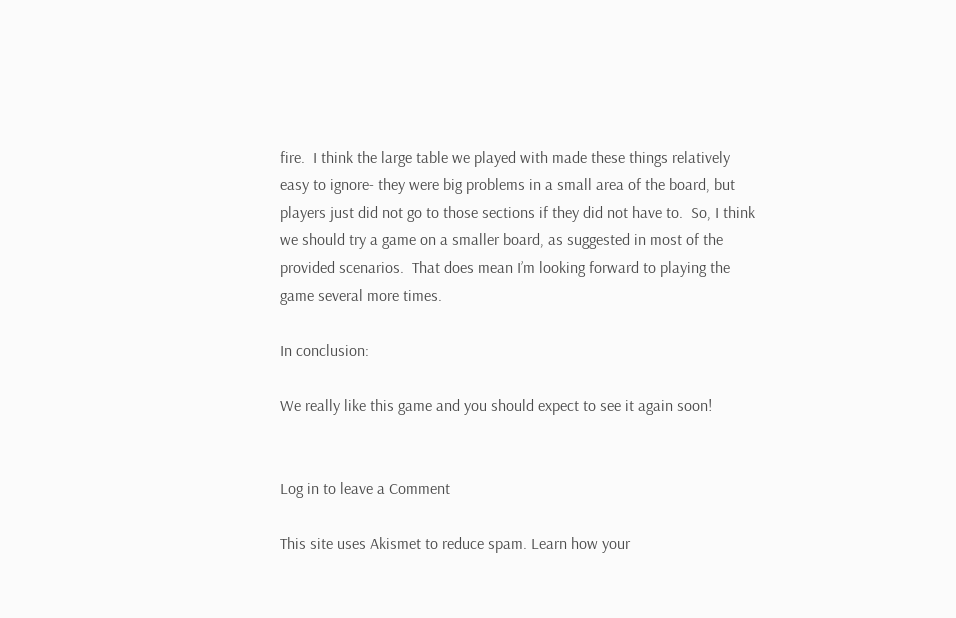fire.  I think the large table we played with made these things relatively easy to ignore- they were big problems in a small area of the board, but players just did not go to those sections if they did not have to.  So, I think we should try a game on a smaller board, as suggested in most of the provided scenarios.  That does mean I’m looking forward to playing the game several more times.

In conclusion:

We really like this game and you should expect to see it again soon!


Log in to leave a Comment

This site uses Akismet to reduce spam. Learn how your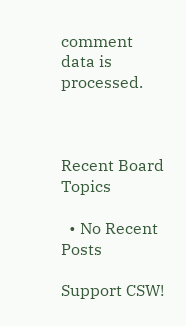comment data is processed.



Recent Board Topics

  • No Recent Posts

Support CSW!